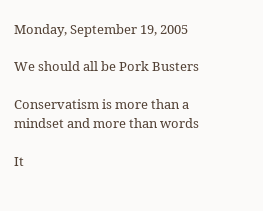Monday, September 19, 2005

We should all be Pork Busters

Conservatism is more than a mindset and more than words

It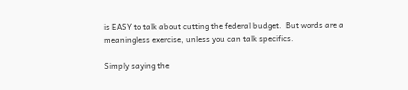is EASY to talk about cutting the federal budget.  But words are a meaningless exercise, unless you can talk specifics.

Simply saying the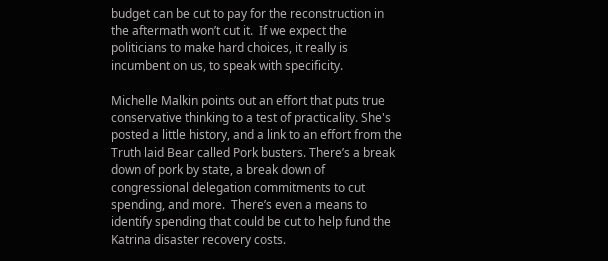budget can be cut to pay for the reconstruction in the aftermath won’t cut it.  If we expect the politicians to make hard choices, it really is incumbent on us, to speak with specificity.

Michelle Malkin points out an effort that puts true conservative thinking to a test of practicality. She's posted a little history, and a link to an effort from the Truth laid Bear called Pork busters. There’s a break down of pork by state, a break down of congressional delegation commitments to cut spending, and more.  There’s even a means to identify spending that could be cut to help fund the Katrina disaster recovery costs.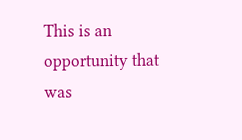This is an opportunity that was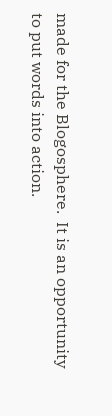made for the Blogosphere.  It is an opportunity to put words into action.